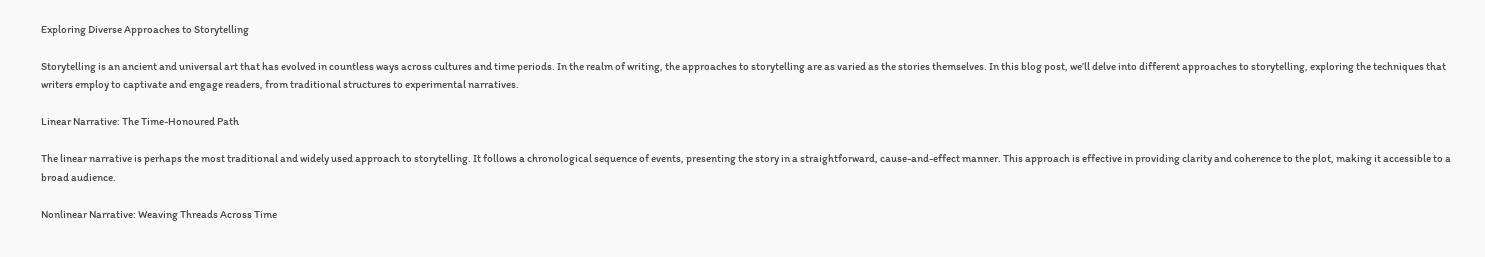Exploring Diverse Approaches to Storytelling

Storytelling is an ancient and universal art that has evolved in countless ways across cultures and time periods. In the realm of writing, the approaches to storytelling are as varied as the stories themselves. In this blog post, we’ll delve into different approaches to storytelling, exploring the techniques that writers employ to captivate and engage readers, from traditional structures to experimental narratives.

Linear Narrative: The Time-Honoured Path

The linear narrative is perhaps the most traditional and widely used approach to storytelling. It follows a chronological sequence of events, presenting the story in a straightforward, cause-and-effect manner. This approach is effective in providing clarity and coherence to the plot, making it accessible to a broad audience.

Nonlinear Narrative: Weaving Threads Across Time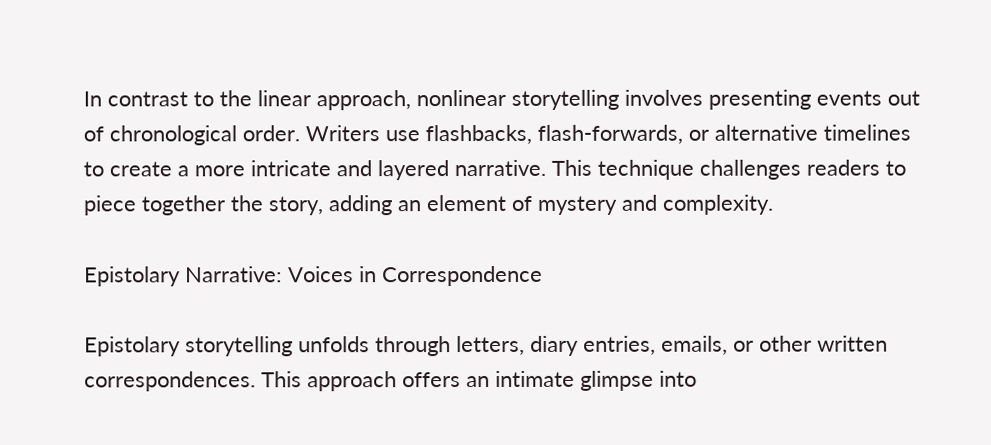In contrast to the linear approach, nonlinear storytelling involves presenting events out of chronological order. Writers use flashbacks, flash-forwards, or alternative timelines to create a more intricate and layered narrative. This technique challenges readers to piece together the story, adding an element of mystery and complexity.

Epistolary Narrative: Voices in Correspondence

Epistolary storytelling unfolds through letters, diary entries, emails, or other written correspondences. This approach offers an intimate glimpse into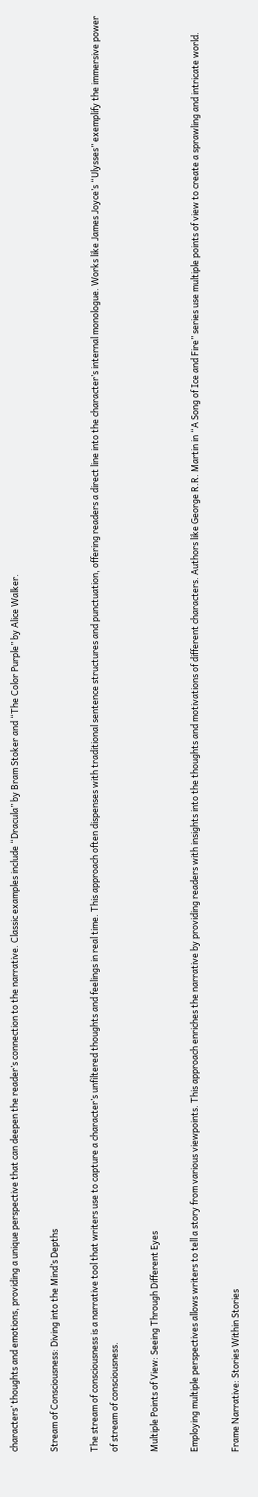characters’ thoughts and emotions, providing a unique perspective that can deepen the reader’s connection to the narrative. Classic examples include “Dracula” by Bram Stoker and “The Color Purple” by Alice Walker.

Stream of Consciousness: Diving into the Mind’s Depths

The stream of consciousness is a narrative tool that writers use to capture a character’s unfiltered thoughts and feelings in real time. This approach often dispenses with traditional sentence structures and punctuation, offering readers a direct line into the character’s internal monologue. Works like James Joyce’s “Ulysses” exemplify the immersive power of stream of consciousness.

Multiple Points of View: Seeing Through Different Eyes

Employing multiple perspectives allows writers to tell a story from various viewpoints. This approach enriches the narrative by providing readers with insights into the thoughts and motivations of different characters. Authors like George R.R. Martin in “A Song of Ice and Fire” series use multiple points of view to create a sprawling and intricate world.

Frame Narrative: Stories Within Stories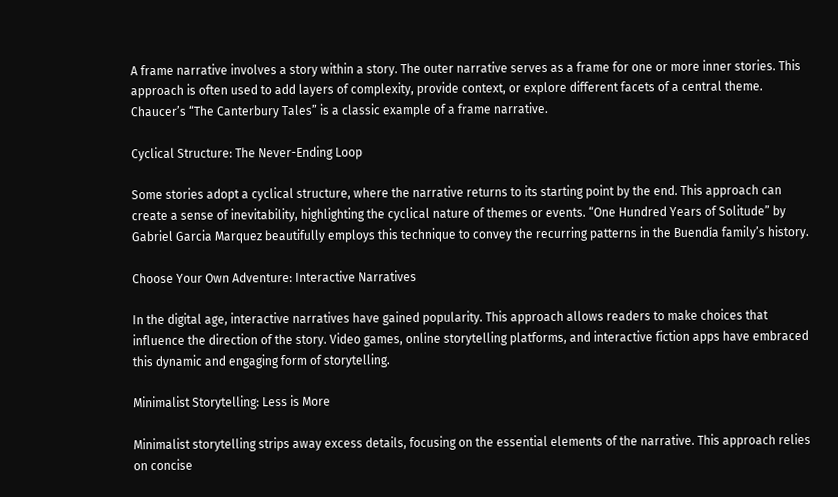A frame narrative involves a story within a story. The outer narrative serves as a frame for one or more inner stories. This approach is often used to add layers of complexity, provide context, or explore different facets of a central theme. Chaucer’s “The Canterbury Tales” is a classic example of a frame narrative.

Cyclical Structure: The Never-Ending Loop

Some stories adopt a cyclical structure, where the narrative returns to its starting point by the end. This approach can create a sense of inevitability, highlighting the cyclical nature of themes or events. “One Hundred Years of Solitude” by Gabriel Garcia Marquez beautifully employs this technique to convey the recurring patterns in the Buendía family’s history.

Choose Your Own Adventure: Interactive Narratives

In the digital age, interactive narratives have gained popularity. This approach allows readers to make choices that influence the direction of the story. Video games, online storytelling platforms, and interactive fiction apps have embraced this dynamic and engaging form of storytelling.

Minimalist Storytelling: Less is More

Minimalist storytelling strips away excess details, focusing on the essential elements of the narrative. This approach relies on concise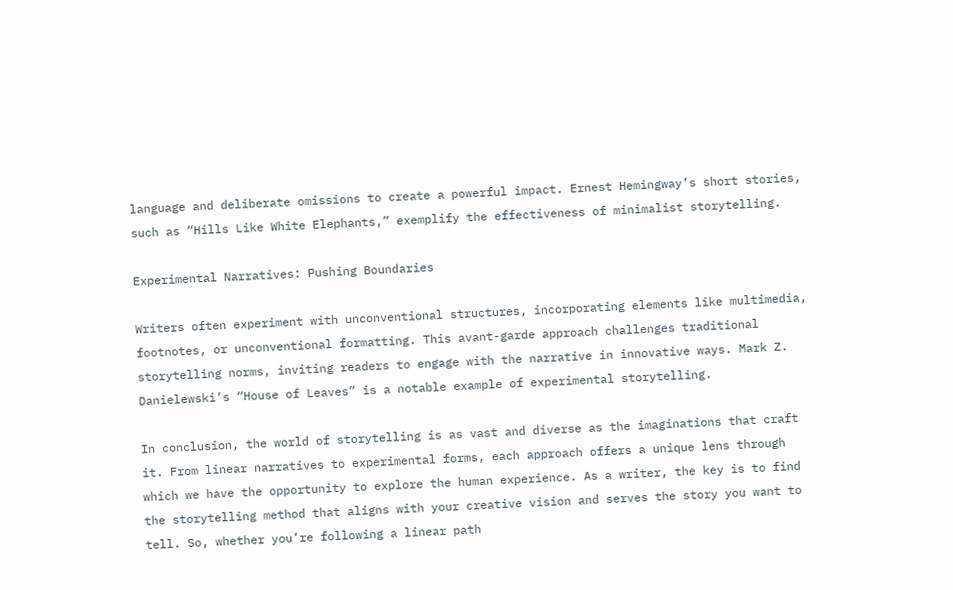language and deliberate omissions to create a powerful impact. Ernest Hemingway’s short stories, such as “Hills Like White Elephants,” exemplify the effectiveness of minimalist storytelling.

Experimental Narratives: Pushing Boundaries

Writers often experiment with unconventional structures, incorporating elements like multimedia, footnotes, or unconventional formatting. This avant-garde approach challenges traditional storytelling norms, inviting readers to engage with the narrative in innovative ways. Mark Z. Danielewski’s “House of Leaves” is a notable example of experimental storytelling.

In conclusion, the world of storytelling is as vast and diverse as the imaginations that craft it. From linear narratives to experimental forms, each approach offers a unique lens through which we have the opportunity to explore the human experience. As a writer, the key is to find the storytelling method that aligns with your creative vision and serves the story you want to tell. So, whether you’re following a linear path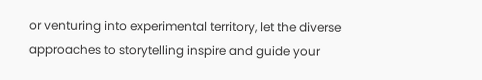or venturing into experimental territory, let the diverse approaches to storytelling inspire and guide your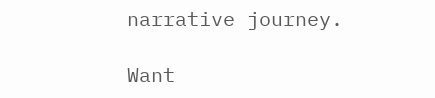narrative journey.

Want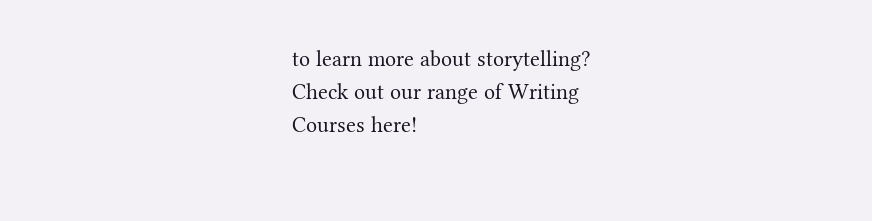to learn more about storytelling? Check out our range of Writing Courses here!